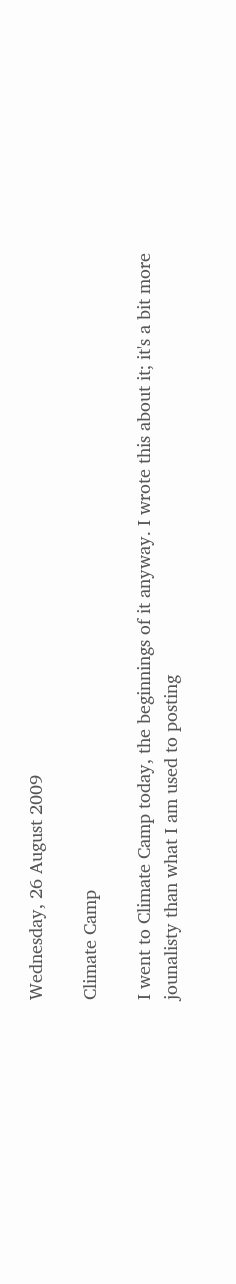Wednesday, 26 August 2009

Climate Camp

I went to Climate Camp today, the beginnings of it anyway. I wrote this about it; it's a bit more jounalisty than what I am used to posting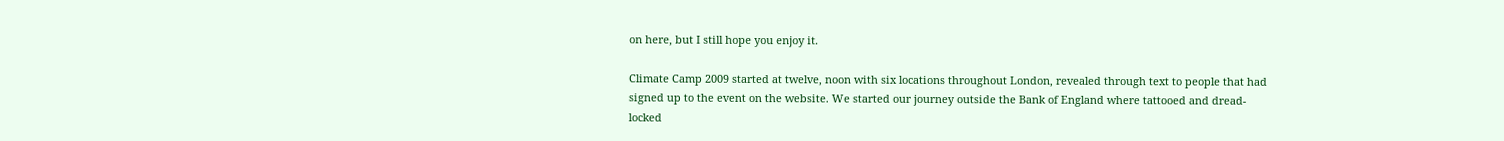on here, but I still hope you enjoy it.

Climate Camp 2009 started at twelve, noon with six locations throughout London, revealed through text to people that had signed up to the event on the website. We started our journey outside the Bank of England where tattooed and dread-locked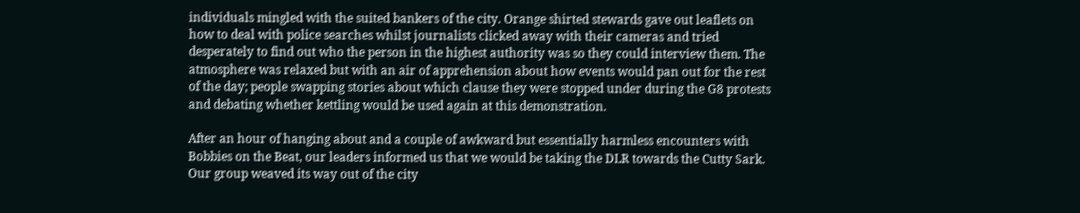individuals mingled with the suited bankers of the city. Orange shirted stewards gave out leaflets on how to deal with police searches whilst journalists clicked away with their cameras and tried desperately to find out who the person in the highest authority was so they could interview them. The atmosphere was relaxed but with an air of apprehension about how events would pan out for the rest of the day; people swapping stories about which clause they were stopped under during the G8 protests and debating whether kettling would be used again at this demonstration.

After an hour of hanging about and a couple of awkward but essentially harmless encounters with Bobbies on the Beat, our leaders informed us that we would be taking the DLR towards the Cutty Sark. Our group weaved its way out of the city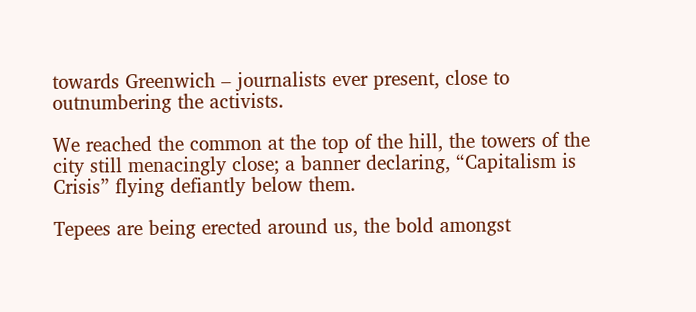towards Greenwich – journalists ever present, close to outnumbering the activists.

We reached the common at the top of the hill, the towers of the city still menacingly close; a banner declaring, “Capitalism is Crisis” flying defiantly below them.

Tepees are being erected around us, the bold amongst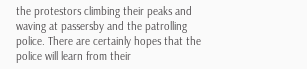the protestors climbing their peaks and waving at passersby and the patrolling police. There are certainly hopes that the police will learn from their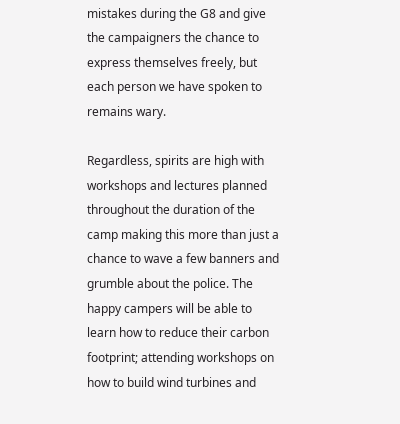mistakes during the G8 and give the campaigners the chance to express themselves freely, but each person we have spoken to remains wary.

Regardless, spirits are high with workshops and lectures planned throughout the duration of the camp making this more than just a chance to wave a few banners and grumble about the police. The happy campers will be able to learn how to reduce their carbon footprint; attending workshops on how to build wind turbines and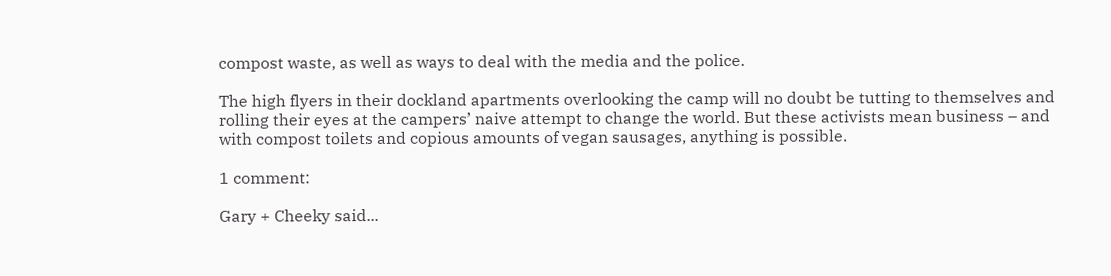compost waste, as well as ways to deal with the media and the police.

The high flyers in their dockland apartments overlooking the camp will no doubt be tutting to themselves and rolling their eyes at the campers’ naive attempt to change the world. But these activists mean business – and with compost toilets and copious amounts of vegan sausages, anything is possible.

1 comment:

Gary + Cheeky said...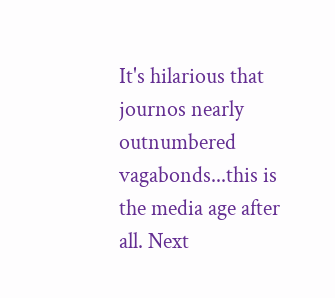It's hilarious that journos nearly outnumbered vagabonds...this is the media age after all. Next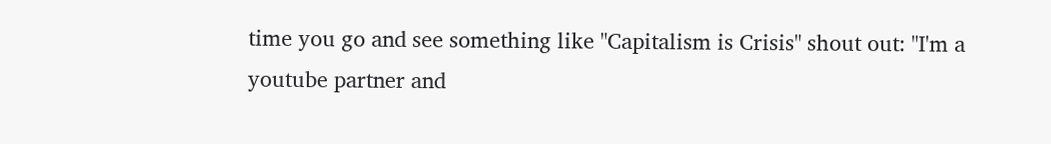time you go and see something like "Capitalism is Crisis" shout out: "I'm a youtube partner and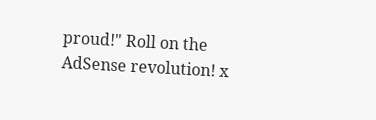proud!" Roll on the AdSense revolution! x